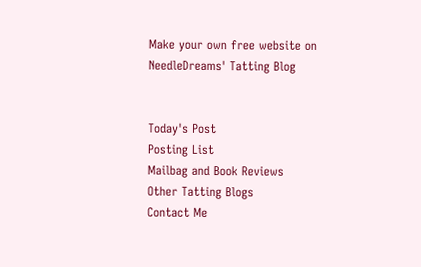Make your own free website on
NeedleDreams' Tatting Blog


Today's Post
Posting List
Mailbag and Book Reviews
Other Tatting Blogs
Contact Me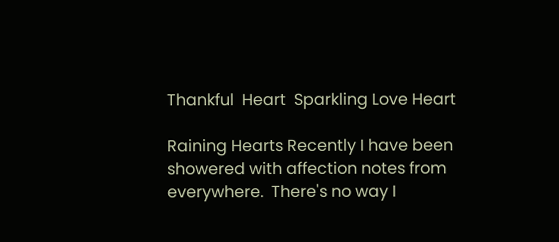Thankful  Heart  Sparkling Love Heart

Raining Hearts Recently I have been showered with affection notes from everywhere.  There's no way I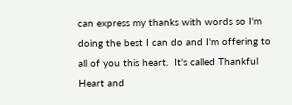can express my thanks with words so I'm doing the best I can do and I'm offering to all of you this heart.  It's called Thankful Heart and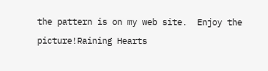the pattern is on my web site.  Enjoy the picture!Raining Hearts